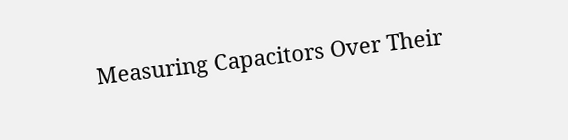Measuring Capacitors Over Their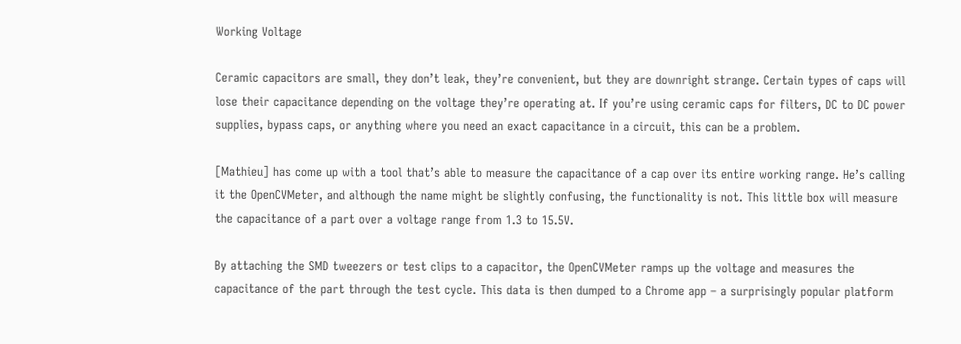Working Voltage

Ceramic capacitors are small, they don’t leak, they’re convenient, but they are downright strange. Certain types of caps will lose their capacitance depending on the voltage they’re operating at. If you’re using ceramic caps for filters, DC to DC power supplies, bypass caps, or anything where you need an exact capacitance in a circuit, this can be a problem.

[Mathieu] has come up with a tool that’s able to measure the capacitance of a cap over its entire working range. He’s calling it the OpenCVMeter, and although the name might be slightly confusing, the functionality is not. This little box will measure the capacitance of a part over a voltage range from 1.3 to 15.5V.

By attaching the SMD tweezers or test clips to a capacitor, the OpenCVMeter ramps up the voltage and measures the capacitance of the part through the test cycle. This data is then dumped to a Chrome app – a surprisingly popular platform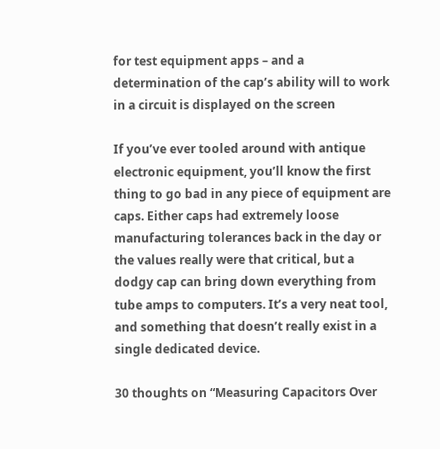for test equipment apps – and a determination of the cap’s ability will to work in a circuit is displayed on the screen

If you’ve ever tooled around with antique electronic equipment, you’ll know the first thing to go bad in any piece of equipment are caps. Either caps had extremely loose manufacturing tolerances back in the day or the values really were that critical, but a dodgy cap can bring down everything from tube amps to computers. It’s a very neat tool, and something that doesn’t really exist in a single dedicated device.

30 thoughts on “Measuring Capacitors Over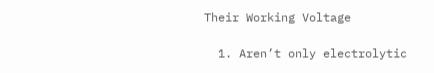Their Working Voltage

  1. Aren’t only electrolytic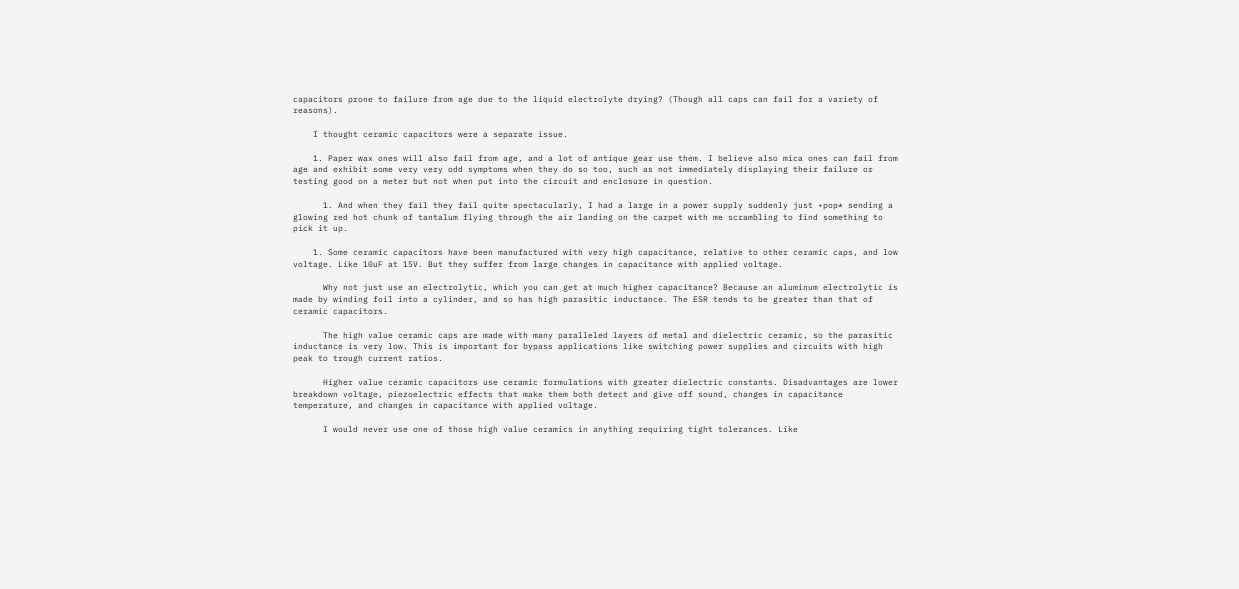capacitors prone to failure from age due to the liquid electrolyte drying? (Though all caps can fail for a variety of reasons).

    I thought ceramic capacitors were a separate issue.

    1. Paper wax ones will also fail from age, and a lot of antique gear use them. I believe also mica ones can fail from age and exhibit some very very odd symptoms when they do so too, such as not immediately displaying their failure or testing good on a meter but not when put into the circuit and enclosure in question.

      1. And when they fail they fail quite spectacularly, I had a large in a power supply suddenly just •pop* sending a glowing red hot chunk of tantalum flying through the air landing on the carpet with me scrambling to find something to pick it up.

    1. Some ceramic capacitors have been manufactured with very high capacitance, relative to other ceramic caps, and low voltage. Like 10uF at 15V. But they suffer from large changes in capacitance with applied voltage.

      Why not just use an electrolytic, which you can get at much higher capacitance? Because an aluminum electrolytic is made by winding foil into a cylinder, and so has high parasitic inductance. The ESR tends to be greater than that of ceramic capacitors.

      The high value ceramic caps are made with many paralleled layers of metal and dielectric ceramic, so the parasitic inductance is very low. This is important for bypass applications like switching power supplies and circuits with high peak to trough current ratios.

      Higher value ceramic capacitors use ceramic formulations with greater dielectric constants. Disadvantages are lower breakdown voltage, piezoelectric effects that make them both detect and give off sound, changes in capacitance temperature, and changes in capacitance with applied voltage.

      I would never use one of those high value ceramics in anything requiring tight tolerances. Like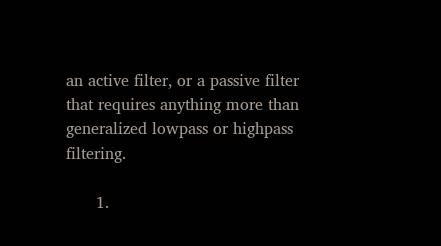an active filter, or a passive filter that requires anything more than generalized lowpass or highpass filtering.

      1.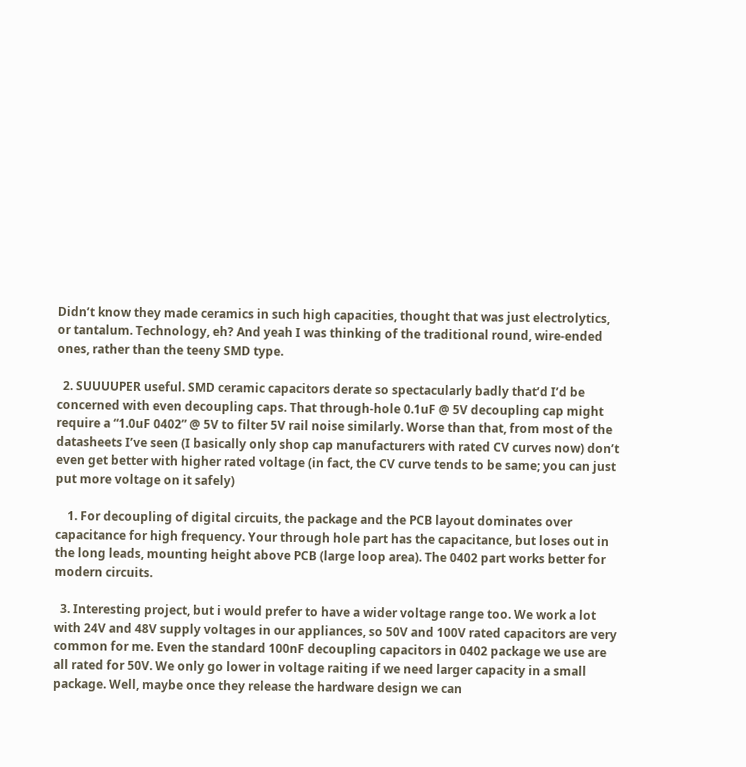Didn’t know they made ceramics in such high capacities, thought that was just electrolytics, or tantalum. Technology, eh? And yeah I was thinking of the traditional round, wire-ended ones, rather than the teeny SMD type.

  2. SUUUUPER useful. SMD ceramic capacitors derate so spectacularly badly that’d I’d be concerned with even decoupling caps. That through-hole 0.1uF @ 5V decoupling cap might require a “1.0uF 0402” @ 5V to filter 5V rail noise similarly. Worse than that, from most of the datasheets I’ve seen (I basically only shop cap manufacturers with rated CV curves now) don’t even get better with higher rated voltage (in fact, the CV curve tends to be same; you can just put more voltage on it safely)

    1. For decoupling of digital circuits, the package and the PCB layout dominates over capacitance for high frequency. Your through hole part has the capacitance, but loses out in the long leads, mounting height above PCB (large loop area). The 0402 part works better for modern circuits.

  3. Interesting project, but i would prefer to have a wider voltage range too. We work a lot with 24V and 48V supply voltages in our appliances, so 50V and 100V rated capacitors are very common for me. Even the standard 100nF decoupling capacitors in 0402 package we use are all rated for 50V. We only go lower in voltage raiting if we need larger capacity in a small package. Well, maybe once they release the hardware design we can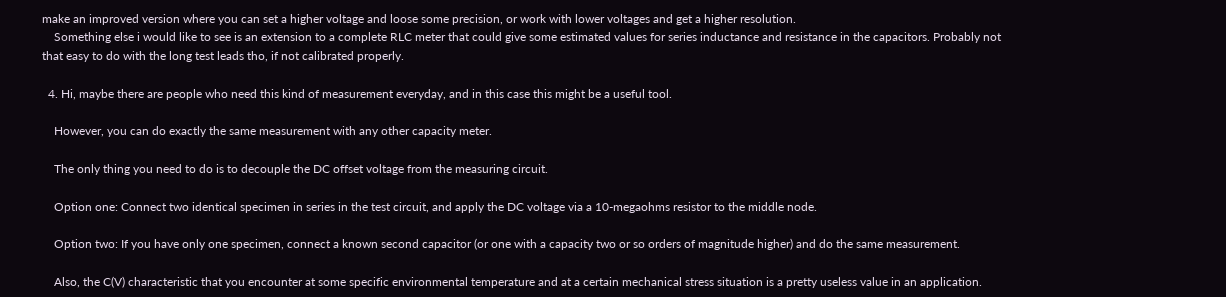make an improved version where you can set a higher voltage and loose some precision, or work with lower voltages and get a higher resolution.
    Something else i would like to see is an extension to a complete RLC meter that could give some estimated values for series inductance and resistance in the capacitors. Probably not that easy to do with the long test leads tho, if not calibrated properly.

  4. Hi, maybe there are people who need this kind of measurement everyday, and in this case this might be a useful tool.

    However, you can do exactly the same measurement with any other capacity meter.

    The only thing you need to do is to decouple the DC offset voltage from the measuring circuit.

    Option one: Connect two identical specimen in series in the test circuit, and apply the DC voltage via a 10-megaohms resistor to the middle node.

    Option two: If you have only one specimen, connect a known second capacitor (or one with a capacity two or so orders of magnitude higher) and do the same measurement.

    Also, the C(V) characteristic that you encounter at some specific environmental temperature and at a certain mechanical stress situation is a pretty useless value in an application.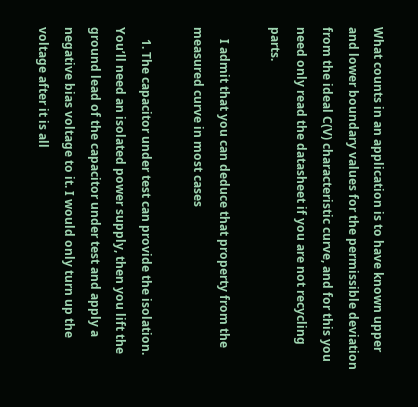What counts in an application is to have known upper and lower boundary values for the permissible deviation from the ideal C(V) characteristic curve, and for this you need only read the datasheet if you are not recycling parts.

    I admit that you can deduce that property from the measured curve in most cases

    1. The capacitor under test can provide the isolation. You’ll need an isolated power supply, then you lift the ground lead of the capacitor under test and apply a negative bias voltage to it. I would only turn up the voltage after it is all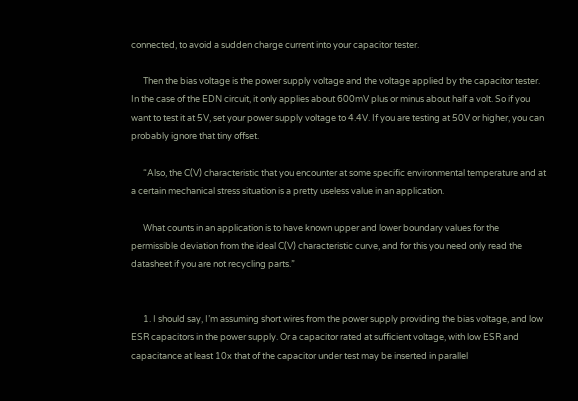connected, to avoid a sudden charge current into your capacitor tester.

      Then the bias voltage is the power supply voltage and the voltage applied by the capacitor tester. In the case of the EDN circuit, it only applies about 600mV plus or minus about half a volt. So if you want to test it at 5V, set your power supply voltage to 4.4V. If you are testing at 50V or higher, you can probably ignore that tiny offset.

      “Also, the C(V) characteristic that you encounter at some specific environmental temperature and at a certain mechanical stress situation is a pretty useless value in an application.

      What counts in an application is to have known upper and lower boundary values for the permissible deviation from the ideal C(V) characteristic curve, and for this you need only read the datasheet if you are not recycling parts.”


      1. I should say, I’m assuming short wires from the power supply providing the bias voltage, and low ESR capacitors in the power supply. Or a capacitor rated at sufficient voltage, with low ESR and capacitance at least 10x that of the capacitor under test may be inserted in parallel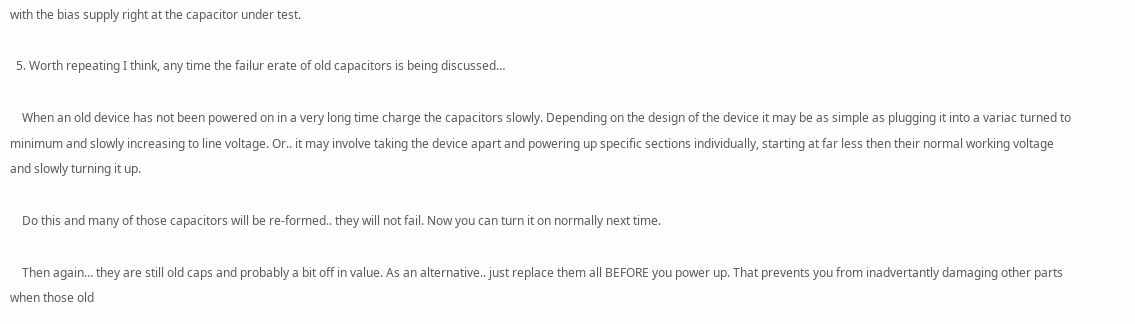with the bias supply right at the capacitor under test.

  5. Worth repeating I think, any time the failur erate of old capacitors is being discussed…

    When an old device has not been powered on in a very long time charge the capacitors slowly. Depending on the design of the device it may be as simple as plugging it into a variac turned to minimum and slowly increasing to line voltage. Or.. it may involve taking the device apart and powering up specific sections individually, starting at far less then their normal working voltage and slowly turning it up.

    Do this and many of those capacitors will be re-formed.. they will not fail. Now you can turn it on normally next time.

    Then again… they are still old caps and probably a bit off in value. As an alternative.. just replace them all BEFORE you power up. That prevents you from inadvertantly damaging other parts when those old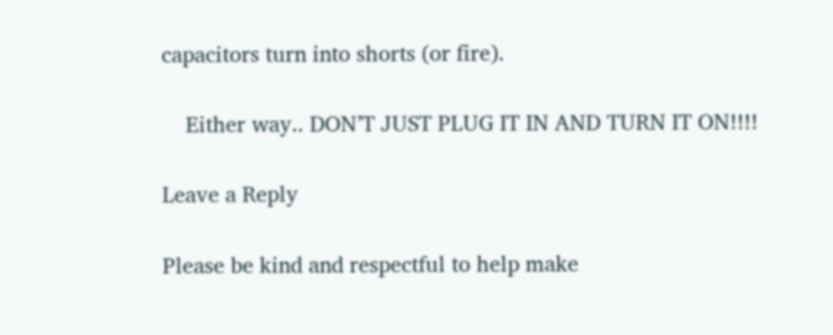capacitors turn into shorts (or fire).

    Either way.. DON’T JUST PLUG IT IN AND TURN IT ON!!!!

Leave a Reply

Please be kind and respectful to help make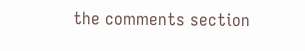the comments section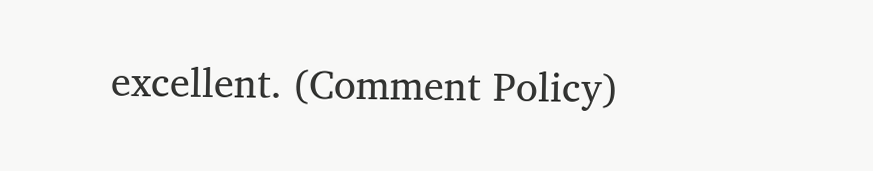excellent. (Comment Policy)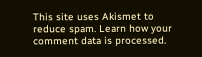This site uses Akismet to reduce spam. Learn how your comment data is processed.